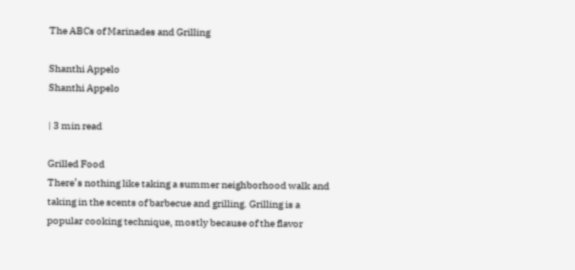The ABCs of Marinades and Grilling

Shanthi Appelo
Shanthi Appelo

| 3 min read

Grilled Food
There’s nothing like taking a summer neighborhood walk and taking in the scents of barbecue and grilling. Grilling is a popular cooking technique, mostly because of the flavor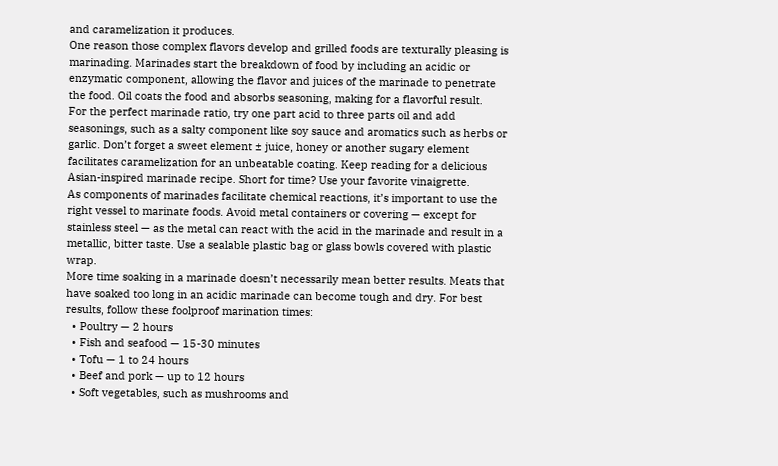and caramelization it produces.
One reason those complex flavors develop and grilled foods are texturally pleasing is marinading. Marinades start the breakdown of food by including an acidic or enzymatic component, allowing the flavor and juices of the marinade to penetrate the food. Oil coats the food and absorbs seasoning, making for a flavorful result.
For the perfect marinade ratio, try one part acid to three parts oil and add seasonings, such as a salty component like soy sauce and aromatics such as herbs or garlic. Don’t forget a sweet element ± juice, honey or another sugary element facilitates caramelization for an unbeatable coating. Keep reading for a delicious Asian-inspired marinade recipe. Short for time? Use your favorite vinaigrette.
As components of marinades facilitate chemical reactions, it’s important to use the right vessel to marinate foods. Avoid metal containers or covering — except for stainless steel — as the metal can react with the acid in the marinade and result in a metallic, bitter taste. Use a sealable plastic bag or glass bowls covered with plastic wrap.
More time soaking in a marinade doesn’t necessarily mean better results. Meats that have soaked too long in an acidic marinade can become tough and dry. For best results, follow these foolproof marination times:
  • Poultry — 2 hours
  • Fish and seafood — 15-30 minutes
  • Tofu — 1 to 24 hours
  • Beef and pork — up to 12 hours
  • Soft vegetables, such as mushrooms and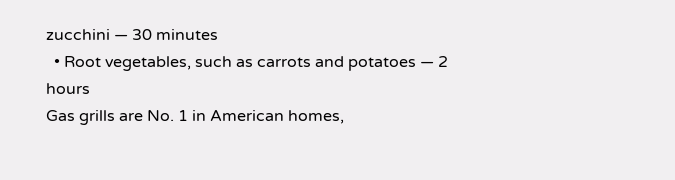zucchini — 30 minutes
  • Root vegetables, such as carrots and potatoes — 2 hours
Gas grills are No. 1 in American homes,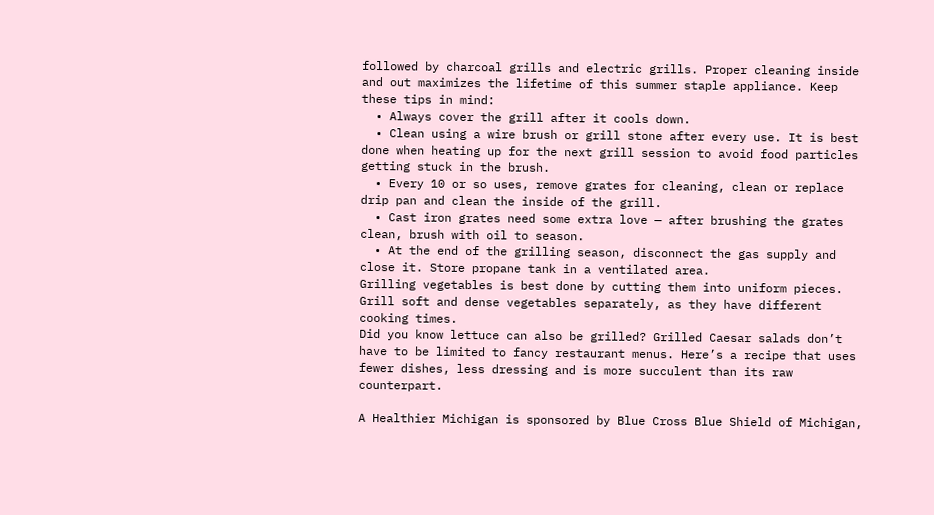followed by charcoal grills and electric grills. Proper cleaning inside and out maximizes the lifetime of this summer staple appliance. Keep these tips in mind:
  • Always cover the grill after it cools down.
  • Clean using a wire brush or grill stone after every use. It is best done when heating up for the next grill session to avoid food particles getting stuck in the brush.
  • Every 10 or so uses, remove grates for cleaning, clean or replace drip pan and clean the inside of the grill.
  • Cast iron grates need some extra love — after brushing the grates clean, brush with oil to season.
  • At the end of the grilling season, disconnect the gas supply and close it. Store propane tank in a ventilated area.
Grilling vegetables is best done by cutting them into uniform pieces. Grill soft and dense vegetables separately, as they have different cooking times.
Did you know lettuce can also be grilled? Grilled Caesar salads don’t have to be limited to fancy restaurant menus. Here’s a recipe that uses fewer dishes, less dressing and is more succulent than its raw counterpart.

A Healthier Michigan is sponsored by Blue Cross Blue Shield of Michigan,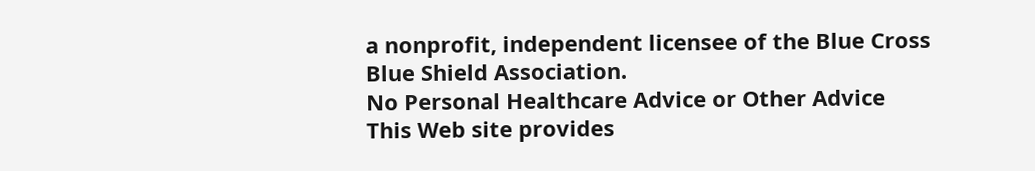a nonprofit, independent licensee of the Blue Cross Blue Shield Association.
No Personal Healthcare Advice or Other Advice
This Web site provides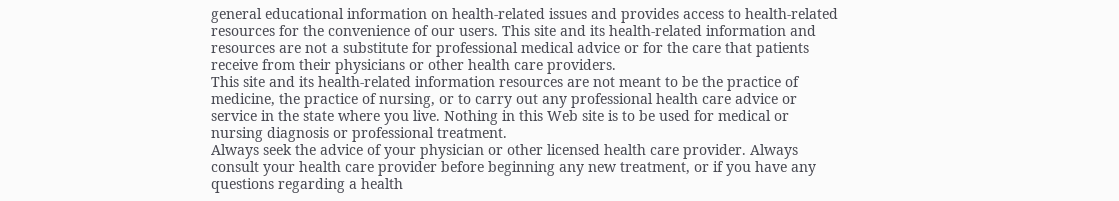general educational information on health-related issues and provides access to health-related resources for the convenience of our users. This site and its health-related information and resources are not a substitute for professional medical advice or for the care that patients receive from their physicians or other health care providers.
This site and its health-related information resources are not meant to be the practice of medicine, the practice of nursing, or to carry out any professional health care advice or service in the state where you live. Nothing in this Web site is to be used for medical or nursing diagnosis or professional treatment.
Always seek the advice of your physician or other licensed health care provider. Always consult your health care provider before beginning any new treatment, or if you have any questions regarding a health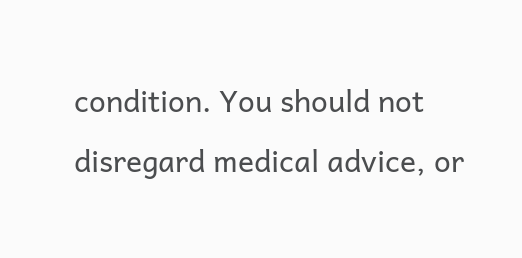condition. You should not disregard medical advice, or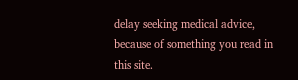delay seeking medical advice, because of something you read in this site.